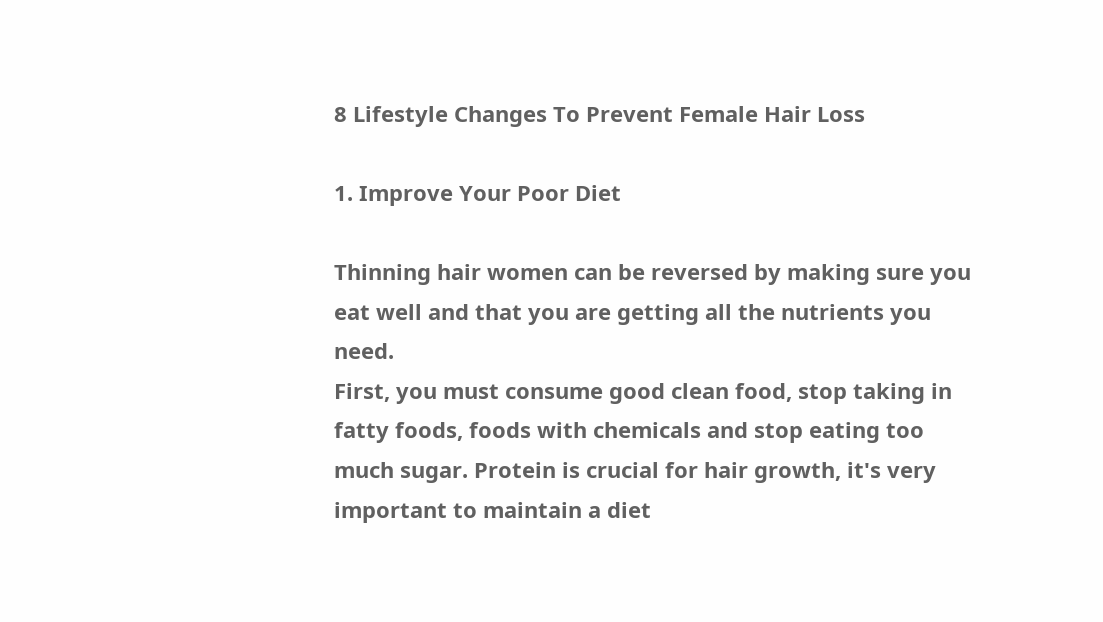8 Lifestyle Changes To Prevent Female Hair Loss

1. Improve Your Poor Diet

Thinning hair women can be reversed by making sure you eat well and that you are getting all the nutrients you need.
First, you must consume good clean food, stop taking in fatty foods, foods with chemicals and stop eating too much sugar. Protein is crucial for hair growth, it's very important to maintain a diet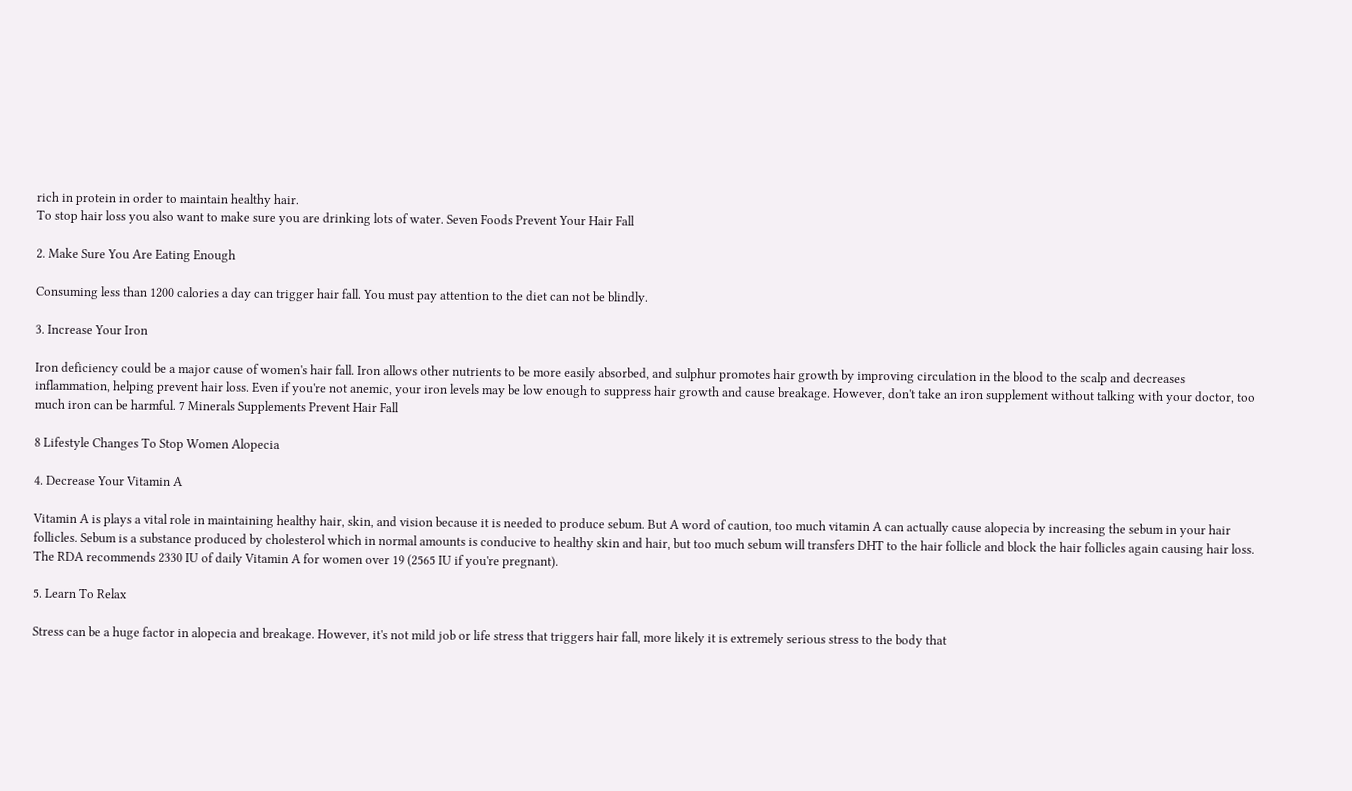rich in protein in order to maintain healthy hair.
To stop hair loss you also want to make sure you are drinking lots of water. Seven Foods Prevent Your Hair Fall

2. Make Sure You Are Eating Enough

Consuming less than 1200 calories a day can trigger hair fall. You must pay attention to the diet can not be blindly.

3. Increase Your Iron

Iron deficiency could be a major cause of women's hair fall. Iron allows other nutrients to be more easily absorbed, and sulphur promotes hair growth by improving circulation in the blood to the scalp and decreases inflammation, helping prevent hair loss. Even if you're not anemic, your iron levels may be low enough to suppress hair growth and cause breakage. However, don't take an iron supplement without talking with your doctor, too much iron can be harmful. 7 Minerals Supplements Prevent Hair Fall

8 Lifestyle Changes To Stop Women Alopecia

4. Decrease Your Vitamin A

Vitamin A is plays a vital role in maintaining healthy hair, skin, and vision because it is needed to produce sebum. But A word of caution, too much vitamin A can actually cause alopecia by increasing the sebum in your hair follicles. Sebum is a substance produced by cholesterol which in normal amounts is conducive to healthy skin and hair, but too much sebum will transfers DHT to the hair follicle and block the hair follicles again causing hair loss. The RDA recommends 2330 IU of daily Vitamin A for women over 19 (2565 IU if you're pregnant).

5. Learn To Relax

Stress can be a huge factor in alopecia and breakage. However, it's not mild job or life stress that triggers hair fall, more likely it is extremely serious stress to the body that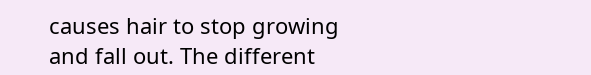causes hair to stop growing and fall out. The different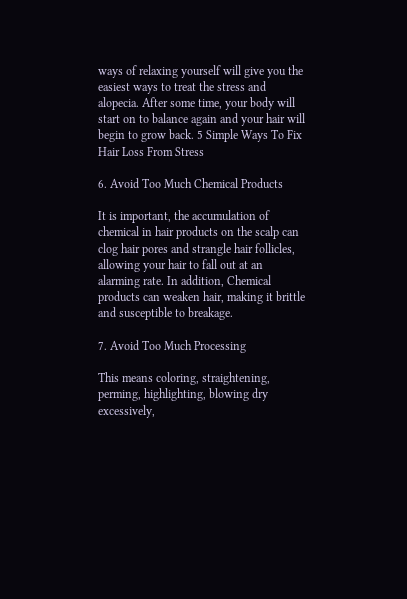ways of relaxing yourself will give you the easiest ways to treat the stress and alopecia. After some time, your body will start on to balance again and your hair will begin to grow back. 5 Simple Ways To Fix Hair Loss From Stress

6. Avoid Too Much Chemical Products

It is important, the accumulation of chemical in hair products on the scalp can clog hair pores and strangle hair follicles, allowing your hair to fall out at an alarming rate. In addition, Chemical products can weaken hair, making it brittle and susceptible to breakage.

7. Avoid Too Much Processing

This means coloring, straightening, perming, highlighting, blowing dry excessively,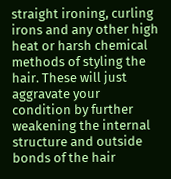straight ironing, curling irons and any other high heat or harsh chemical methods of styling the hair. These will just aggravate your condition by further weakening the internal structure and outside bonds of the hair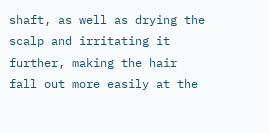shaft, as well as drying the scalp and irritating it further, making the hair fall out more easily at the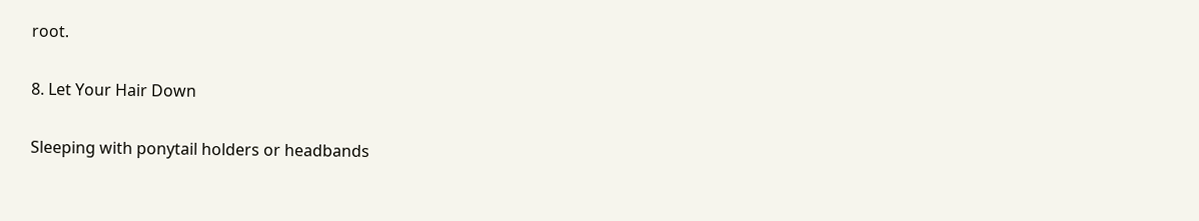root.

8. Let Your Hair Down

Sleeping with ponytail holders or headbands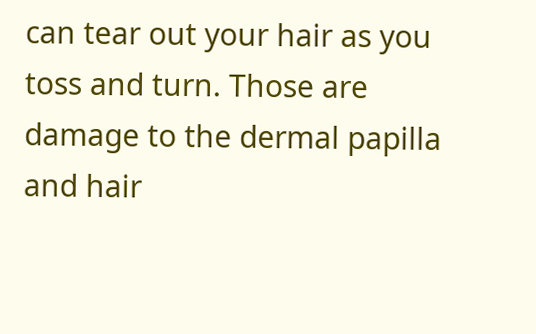can tear out your hair as you toss and turn. Those are damage to the dermal papilla and hair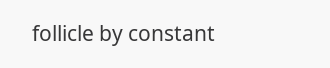follicle by constant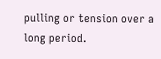pulling or tension over a long period.